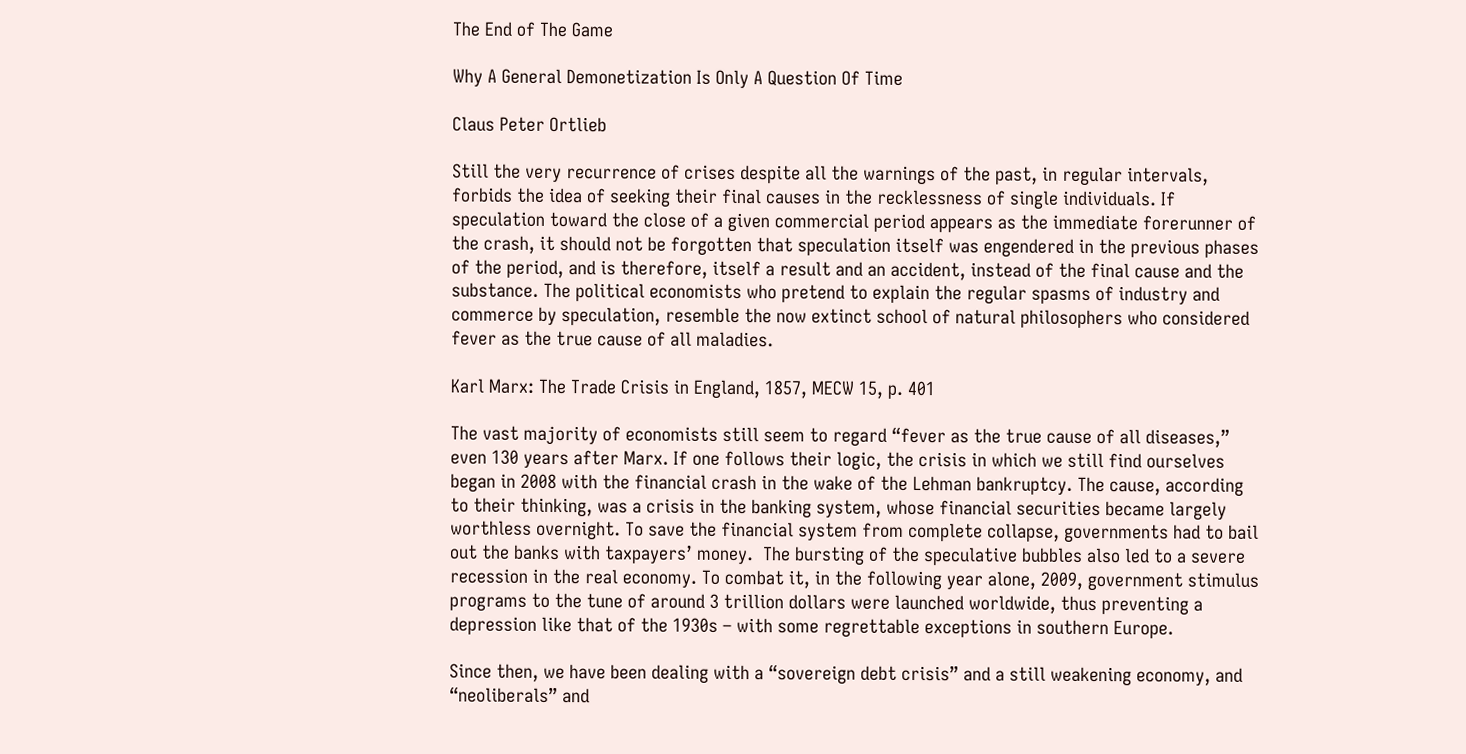The End of The Game

Why A General Demonetization Is Only A Question Of Time

Claus Peter Ortlieb

Still the very recurrence of crises despite all the warnings of the past, in regular intervals, forbids the idea of seeking their final causes in the recklessness of single individuals. If speculation toward the close of a given commercial period appears as the immediate forerunner of the crash, it should not be forgotten that speculation itself was engendered in the previous phases of the period, and is therefore, itself a result and an accident, instead of the final cause and the substance. The political economists who pretend to explain the regular spasms of industry and commerce by speculation, resemble the now extinct school of natural philosophers who considered fever as the true cause of all maladies.

Karl Marx: The Trade Crisis in England, 1857, MECW 15, p. 401

The vast majority of economists still seem to regard “fever as the true cause of all diseases,” even 130 years after Marx. If one follows their logic, the crisis in which we still find ourselves began in 2008 with the financial crash in the wake of the Lehman bankruptcy. The cause, according to their thinking, was a crisis in the banking system, whose financial securities became largely worthless overnight. To save the financial system from complete collapse, governments had to bail out the banks with taxpayers’ money.  The bursting of the speculative bubbles also led to a severe recession in the real economy. To combat it, in the following year alone, 2009, government stimulus programs to the tune of around 3 trillion dollars were launched worldwide, thus preventing a depression like that of the 1930s – with some regrettable exceptions in southern Europe.

Since then, we have been dealing with a “sovereign debt crisis” and a still weakening economy, and “neoliberals” and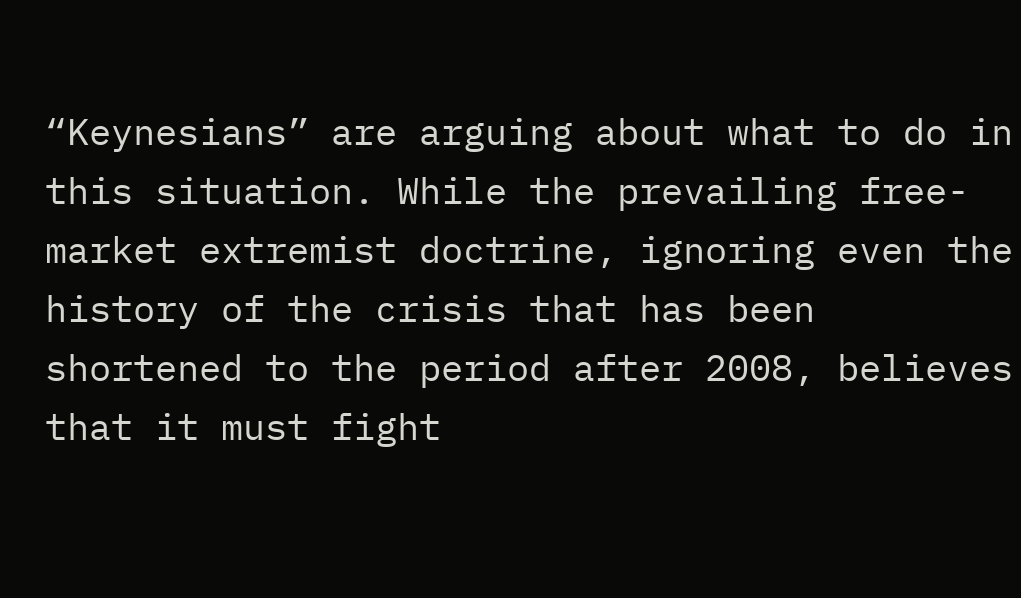“Keynesians” are arguing about what to do in this situation. While the prevailing free-market extremist doctrine, ignoring even the history of the crisis that has been shortened to the period after 2008, believes that it must fight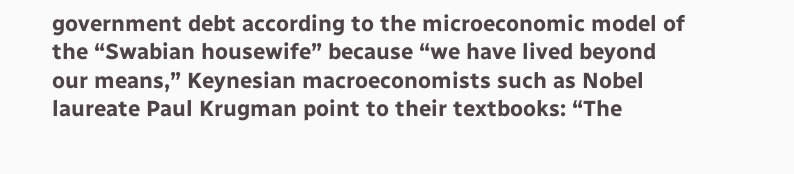government debt according to the microeconomic model of the “Swabian housewife” because “we have lived beyond our means,” Keynesian macroeconomists such as Nobel laureate Paul Krugman point to their textbooks: “The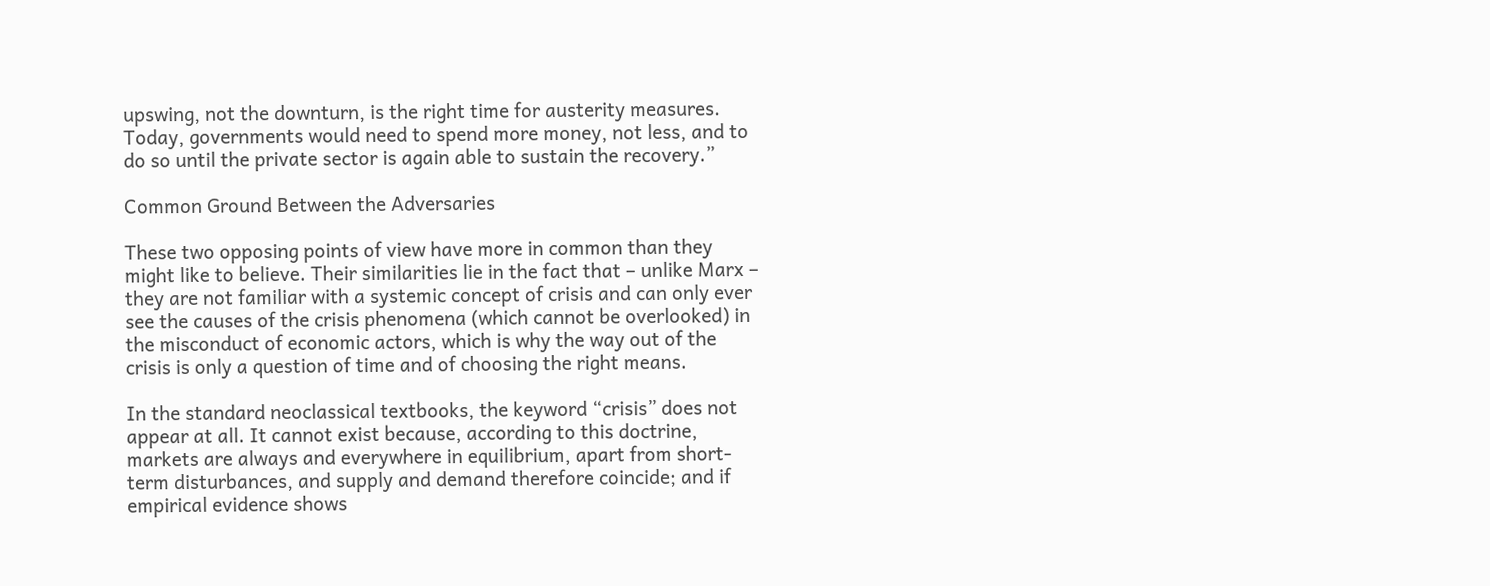upswing, not the downturn, is the right time for austerity measures. Today, governments would need to spend more money, not less, and to do so until the private sector is again able to sustain the recovery.”

Common Ground Between the Adversaries

These two opposing points of view have more in common than they might like to believe. Their similarities lie in the fact that – unlike Marx – they are not familiar with a systemic concept of crisis and can only ever see the causes of the crisis phenomena (which cannot be overlooked) in the misconduct of economic actors, which is why the way out of the crisis is only a question of time and of choosing the right means.

In the standard neoclassical textbooks, the keyword “crisis” does not appear at all. It cannot exist because, according to this doctrine, markets are always and everywhere in equilibrium, apart from short-term disturbances, and supply and demand therefore coincide; and if empirical evidence shows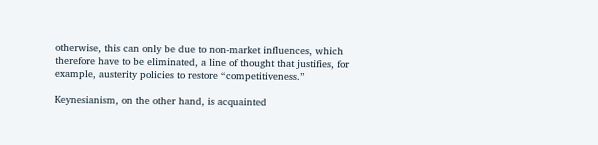otherwise, this can only be due to non-market influences, which therefore have to be eliminated, a line of thought that justifies, for example, austerity policies to restore “competitiveness.”

Keynesianism, on the other hand, is acquainted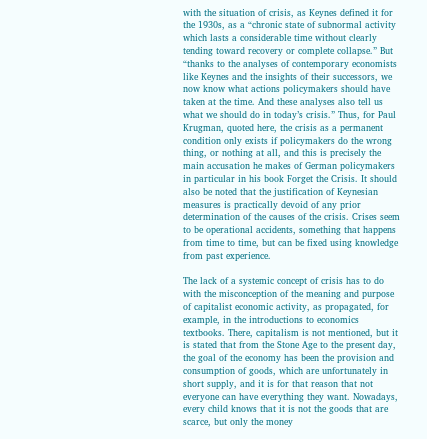with the situation of crisis, as Keynes defined it for the 1930s, as a “chronic state of subnormal activity which lasts a considerable time without clearly tending toward recovery or complete collapse.” But “thanks to the analyses of contemporary economists like Keynes and the insights of their successors, we now know what actions policymakers should have taken at the time. And these analyses also tell us what we should do in today’s crisis.” Thus, for Paul Krugman, quoted here, the crisis as a permanent condition only exists if policymakers do the wrong thing, or nothing at all, and this is precisely the main accusation he makes of German policymakers in particular in his book Forget the Crisis. It should also be noted that the justification of Keynesian measures is practically devoid of any prior determination of the causes of the crisis. Crises seem to be operational accidents, something that happens from time to time, but can be fixed using knowledge from past experience.

The lack of a systemic concept of crisis has to do with the misconception of the meaning and purpose of capitalist economic activity, as propagated, for example, in the introductions to economics textbooks. There, capitalism is not mentioned, but it is stated that from the Stone Age to the present day, the goal of the economy has been the provision and consumption of goods, which are unfortunately in short supply, and it is for that reason that not everyone can have everything they want. Nowadays, every child knows that it is not the goods that are scarce, but only the money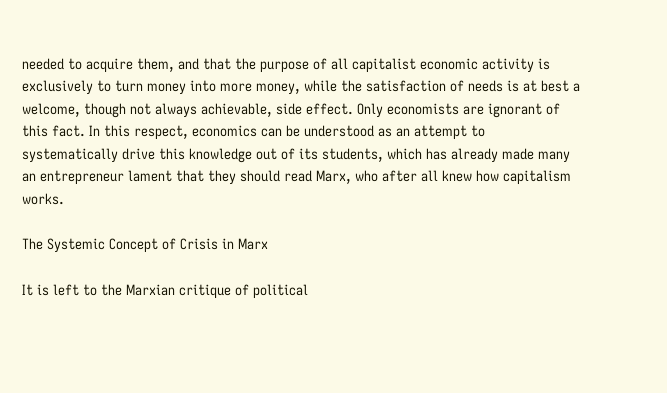needed to acquire them, and that the purpose of all capitalist economic activity is exclusively to turn money into more money, while the satisfaction of needs is at best a welcome, though not always achievable, side effect. Only economists are ignorant of this fact. In this respect, economics can be understood as an attempt to systematically drive this knowledge out of its students, which has already made many an entrepreneur lament that they should read Marx, who after all knew how capitalism works.

The Systemic Concept of Crisis in Marx

It is left to the Marxian critique of political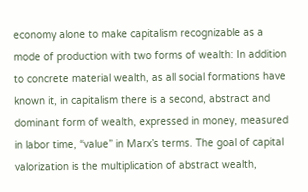economy alone to make capitalism recognizable as a mode of production with two forms of wealth: In addition to concrete material wealth, as all social formations have known it, in capitalism there is a second, abstract and dominant form of wealth, expressed in money, measured in labor time, “value” in Marx’s terms. The goal of capital valorization is the multiplication of abstract wealth,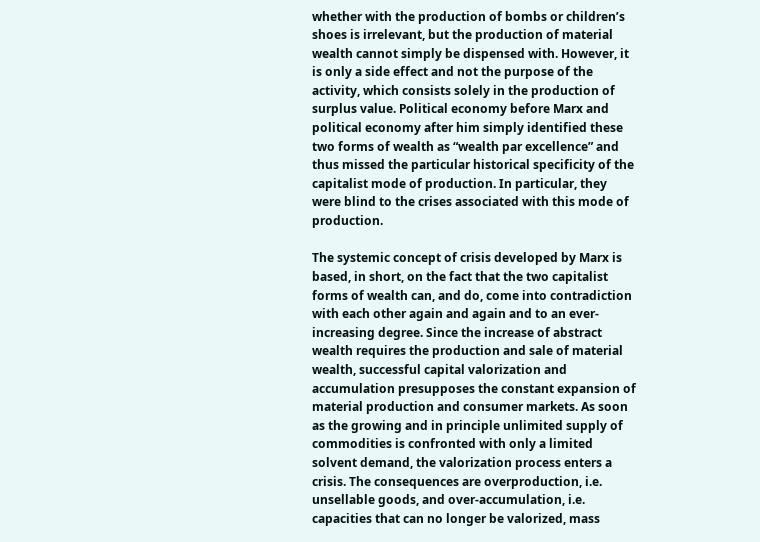whether with the production of bombs or children’s shoes is irrelevant, but the production of material wealth cannot simply be dispensed with. However, it is only a side effect and not the purpose of the activity, which consists solely in the production of surplus value. Political economy before Marx and political economy after him simply identified these two forms of wealth as “wealth par excellence” and thus missed the particular historical specificity of the capitalist mode of production. In particular, they were blind to the crises associated with this mode of production.

The systemic concept of crisis developed by Marx is based, in short, on the fact that the two capitalist forms of wealth can, and do, come into contradiction with each other again and again and to an ever-increasing degree. Since the increase of abstract wealth requires the production and sale of material wealth, successful capital valorization and accumulation presupposes the constant expansion of material production and consumer markets. As soon as the growing and in principle unlimited supply of commodities is confronted with only a limited solvent demand, the valorization process enters a crisis. The consequences are overproduction, i.e. unsellable goods, and over-accumulation, i.e. capacities that can no longer be valorized, mass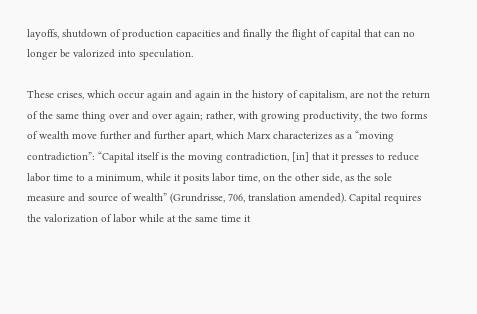layoffs, shutdown of production capacities and finally the flight of capital that can no longer be valorized into speculation.

These crises, which occur again and again in the history of capitalism, are not the return of the same thing over and over again; rather, with growing productivity, the two forms of wealth move further and further apart, which Marx characterizes as a “moving contradiction”: “Capital itself is the moving contradiction, [in] that it presses to reduce labor time to a minimum, while it posits labor time, on the other side, as the sole measure and source of wealth” (Grundrisse, 706, translation amended). Capital requires the valorization of labor while at the same time it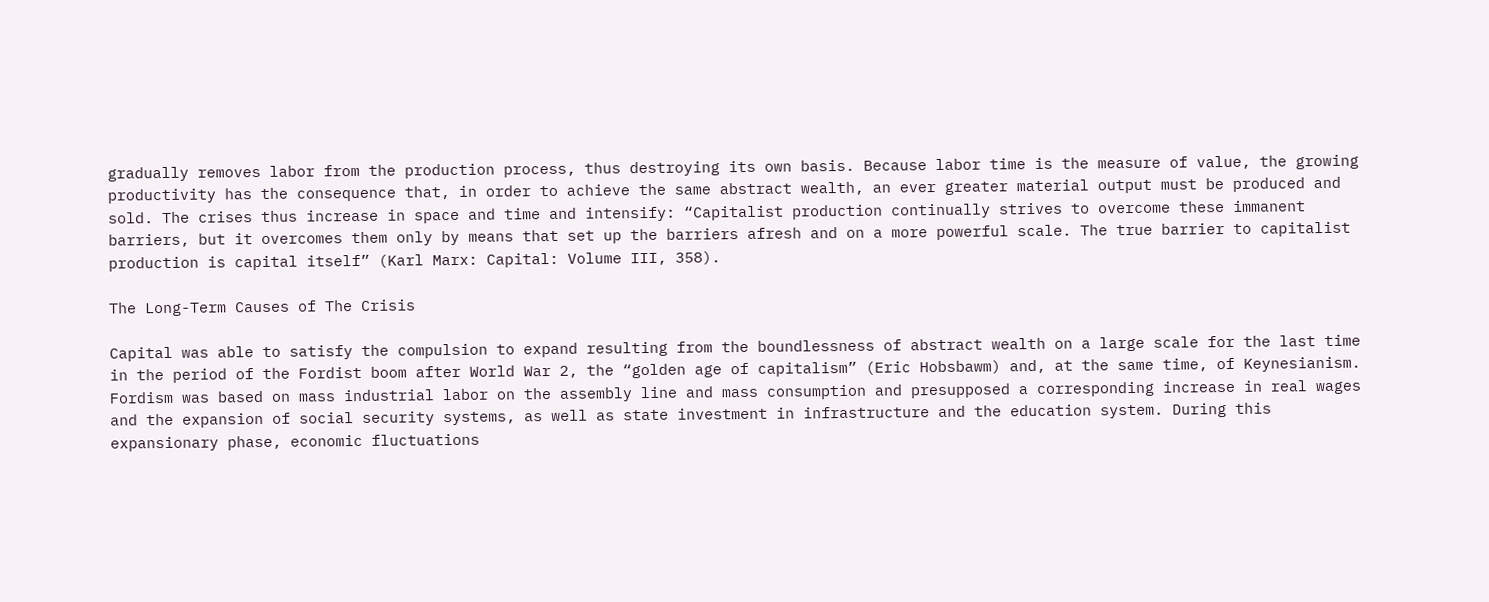gradually removes labor from the production process, thus destroying its own basis. Because labor time is the measure of value, the growing productivity has the consequence that, in order to achieve the same abstract wealth, an ever greater material output must be produced and sold. The crises thus increase in space and time and intensify: “Capitalist production continually strives to overcome these immanent barriers, but it overcomes them only by means that set up the barriers afresh and on a more powerful scale. The true barrier to capitalist production is capital itself” (Karl Marx: Capital: Volume III, 358).

The Long-Term Causes of The Crisis

Capital was able to satisfy the compulsion to expand resulting from the boundlessness of abstract wealth on a large scale for the last time in the period of the Fordist boom after World War 2, the “golden age of capitalism” (Eric Hobsbawm) and, at the same time, of Keynesianism. Fordism was based on mass industrial labor on the assembly line and mass consumption and presupposed a corresponding increase in real wages and the expansion of social security systems, as well as state investment in infrastructure and the education system. During this expansionary phase, economic fluctuations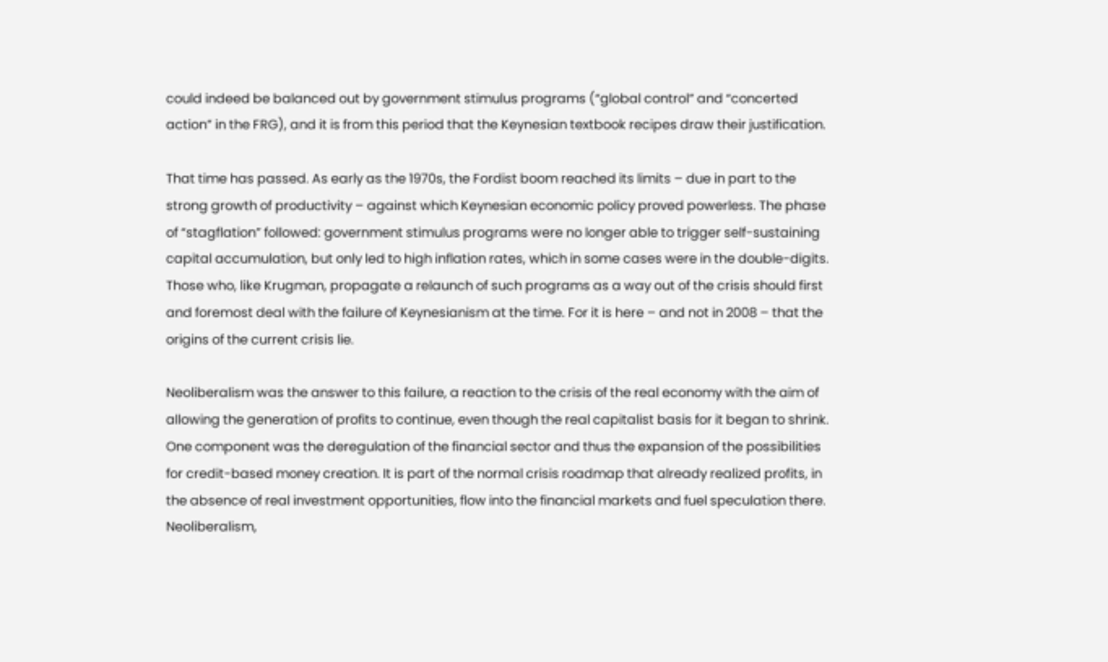could indeed be balanced out by government stimulus programs (“global control” and “concerted action” in the FRG), and it is from this period that the Keynesian textbook recipes draw their justification.

That time has passed. As early as the 1970s, the Fordist boom reached its limits – due in part to the strong growth of productivity – against which Keynesian economic policy proved powerless. The phase of “stagflation” followed: government stimulus programs were no longer able to trigger self-sustaining capital accumulation, but only led to high inflation rates, which in some cases were in the double-digits. Those who, like Krugman, propagate a relaunch of such programs as a way out of the crisis should first and foremost deal with the failure of Keynesianism at the time. For it is here – and not in 2008 – that the origins of the current crisis lie.

Neoliberalism was the answer to this failure, a reaction to the crisis of the real economy with the aim of allowing the generation of profits to continue, even though the real capitalist basis for it began to shrink. One component was the deregulation of the financial sector and thus the expansion of the possibilities for credit-based money creation. It is part of the normal crisis roadmap that already realized profits, in the absence of real investment opportunities, flow into the financial markets and fuel speculation there. Neoliberalism,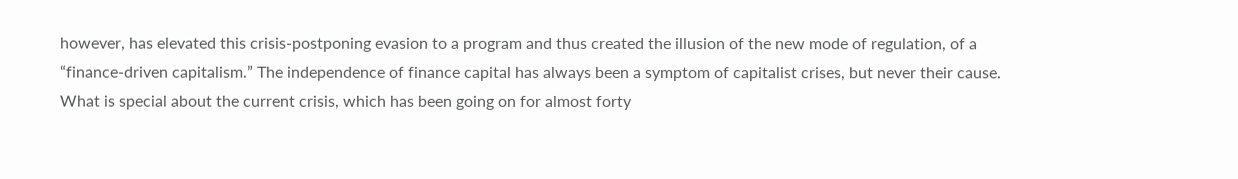however, has elevated this crisis-postponing evasion to a program and thus created the illusion of the new mode of regulation, of a “finance-driven capitalism.” The independence of finance capital has always been a symptom of capitalist crises, but never their cause. What is special about the current crisis, which has been going on for almost forty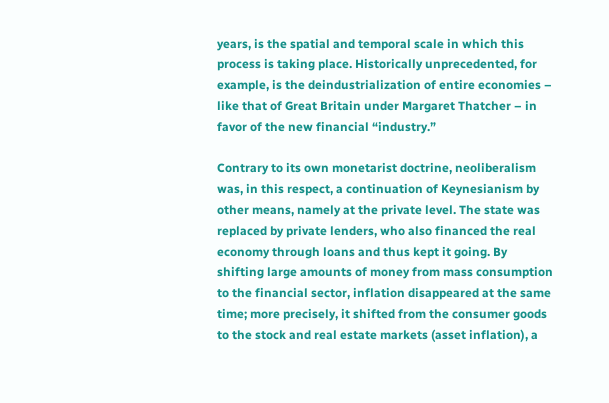years, is the spatial and temporal scale in which this process is taking place. Historically unprecedented, for example, is the deindustrialization of entire economies – like that of Great Britain under Margaret Thatcher – in favor of the new financial “industry.”

Contrary to its own monetarist doctrine, neoliberalism was, in this respect, a continuation of Keynesianism by other means, namely at the private level. The state was replaced by private lenders, who also financed the real economy through loans and thus kept it going. By shifting large amounts of money from mass consumption to the financial sector, inflation disappeared at the same time; more precisely, it shifted from the consumer goods to the stock and real estate markets (asset inflation), a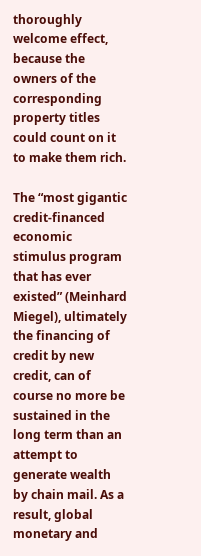thoroughly welcome effect, because the owners of the corresponding property titles could count on it to make them rich.

The “most gigantic credit-financed economic stimulus program that has ever existed” (Meinhard Miegel), ultimately the financing of credit by new credit, can of course no more be sustained in the long term than an attempt to generate wealth by chain mail. As a result, global monetary and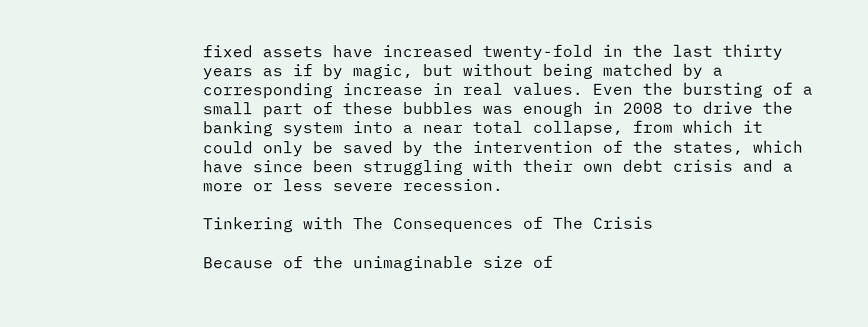fixed assets have increased twenty-fold in the last thirty years as if by magic, but without being matched by a corresponding increase in real values. Even the bursting of a small part of these bubbles was enough in 2008 to drive the banking system into a near total collapse, from which it could only be saved by the intervention of the states, which have since been struggling with their own debt crisis and a more or less severe recession.

Tinkering with The Consequences of The Crisis

Because of the unimaginable size of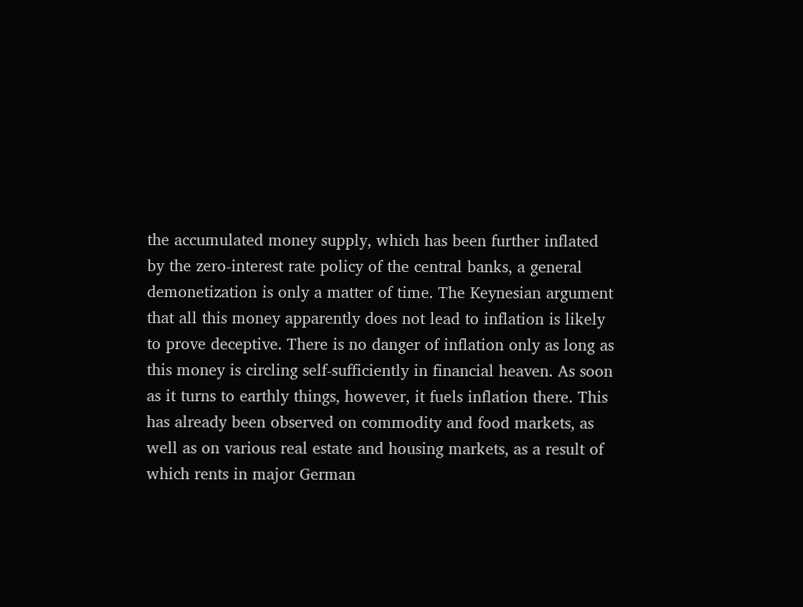the accumulated money supply, which has been further inflated by the zero-interest rate policy of the central banks, a general demonetization is only a matter of time. The Keynesian argument that all this money apparently does not lead to inflation is likely to prove deceptive. There is no danger of inflation only as long as this money is circling self-sufficiently in financial heaven. As soon as it turns to earthly things, however, it fuels inflation there. This has already been observed on commodity and food markets, as well as on various real estate and housing markets, as a result of which rents in major German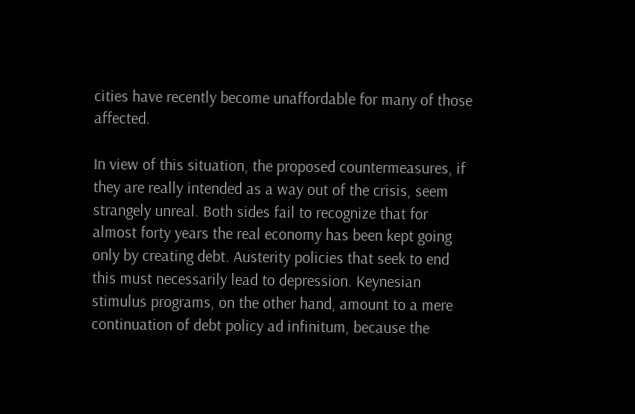cities have recently become unaffordable for many of those affected.

In view of this situation, the proposed countermeasures, if they are really intended as a way out of the crisis, seem strangely unreal. Both sides fail to recognize that for almost forty years the real economy has been kept going only by creating debt. Austerity policies that seek to end this must necessarily lead to depression. Keynesian stimulus programs, on the other hand, amount to a mere continuation of debt policy ad infinitum, because the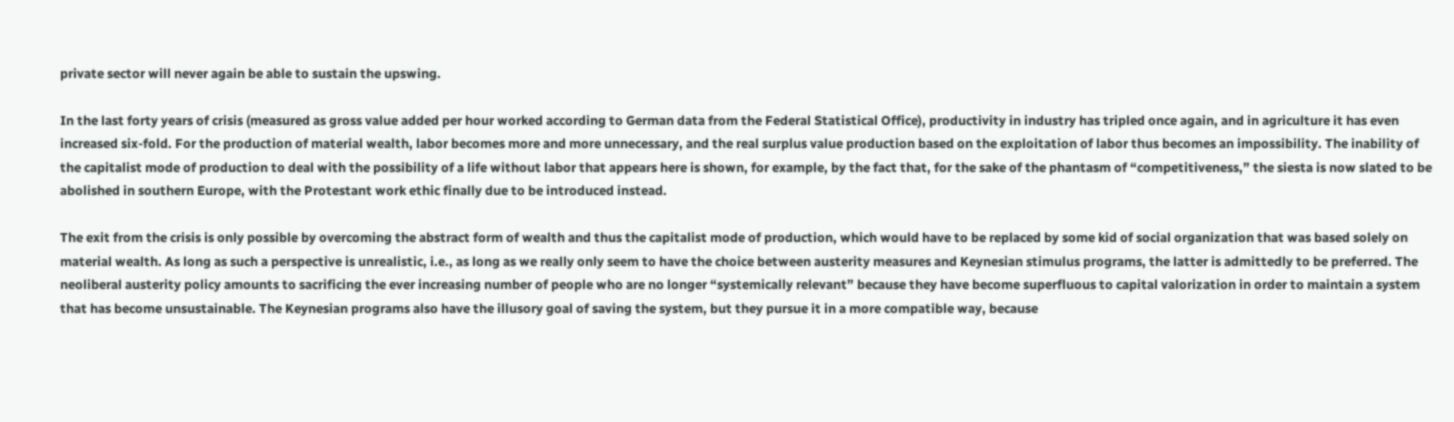private sector will never again be able to sustain the upswing.

In the last forty years of crisis (measured as gross value added per hour worked according to German data from the Federal Statistical Office), productivity in industry has tripled once again, and in agriculture it has even increased six-fold. For the production of material wealth, labor becomes more and more unnecessary, and the real surplus value production based on the exploitation of labor thus becomes an impossibility. The inability of the capitalist mode of production to deal with the possibility of a life without labor that appears here is shown, for example, by the fact that, for the sake of the phantasm of “competitiveness,” the siesta is now slated to be abolished in southern Europe, with the Protestant work ethic finally due to be introduced instead.

The exit from the crisis is only possible by overcoming the abstract form of wealth and thus the capitalist mode of production, which would have to be replaced by some kid of social organization that was based solely on material wealth. As long as such a perspective is unrealistic, i.e., as long as we really only seem to have the choice between austerity measures and Keynesian stimulus programs, the latter is admittedly to be preferred. The neoliberal austerity policy amounts to sacrificing the ever increasing number of people who are no longer “systemically relevant” because they have become superfluous to capital valorization in order to maintain a system that has become unsustainable. The Keynesian programs also have the illusory goal of saving the system, but they pursue it in a more compatible way, because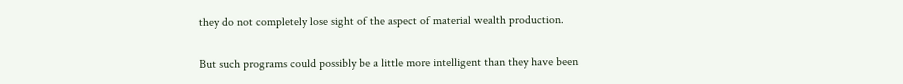they do not completely lose sight of the aspect of material wealth production.

But such programs could possibly be a little more intelligent than they have been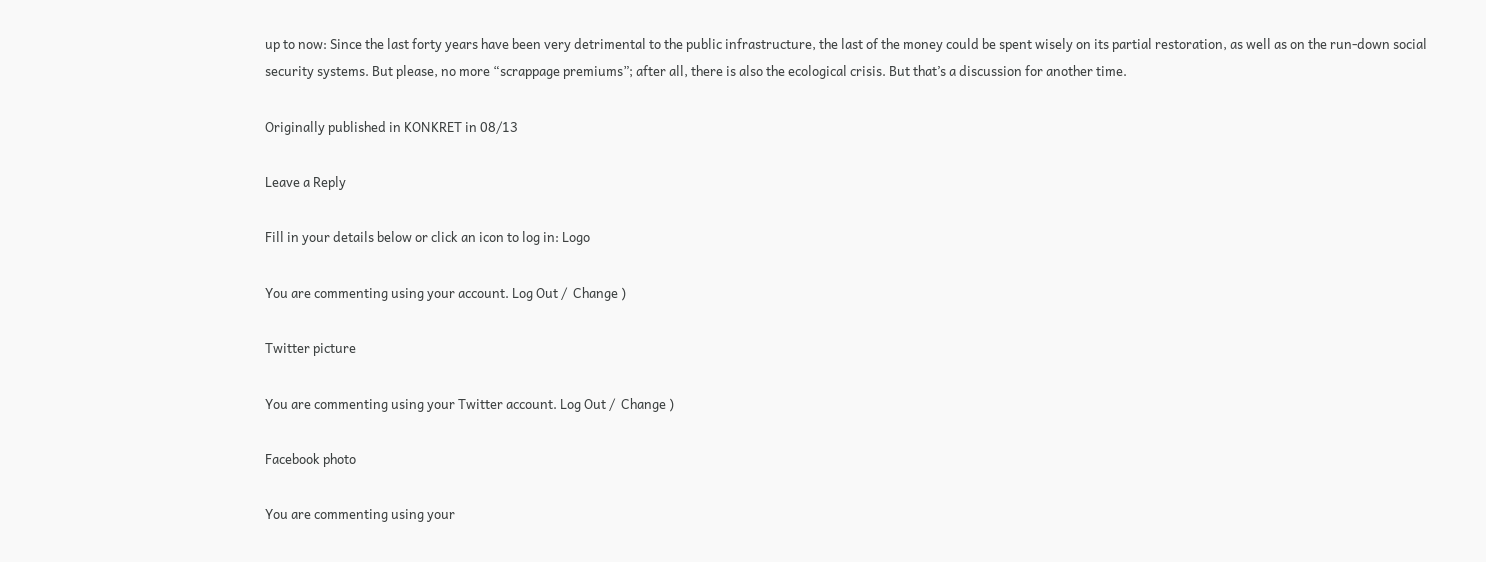up to now: Since the last forty years have been very detrimental to the public infrastructure, the last of the money could be spent wisely on its partial restoration, as well as on the run-down social security systems. But please, no more “scrappage premiums”; after all, there is also the ecological crisis. But that’s a discussion for another time.

Originally published in KONKRET in 08/13

Leave a Reply

Fill in your details below or click an icon to log in: Logo

You are commenting using your account. Log Out /  Change )

Twitter picture

You are commenting using your Twitter account. Log Out /  Change )

Facebook photo

You are commenting using your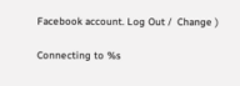Facebook account. Log Out /  Change )

Connecting to %s